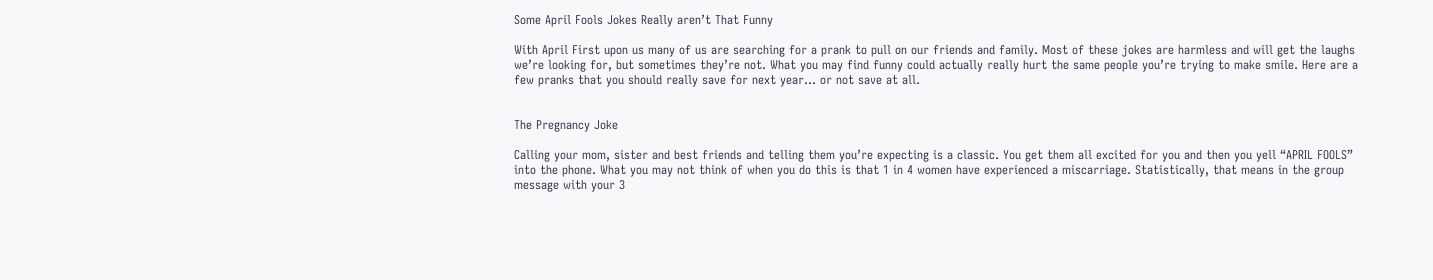Some April Fools Jokes Really aren’t That Funny

With April First upon us many of us are searching for a prank to pull on our friends and family. Most of these jokes are harmless and will get the laughs we’re looking for, but sometimes they’re not. What you may find funny could actually really hurt the same people you’re trying to make smile. Here are a few pranks that you should really save for next year… or not save at all.


The Pregnancy Joke

Calling your mom, sister and best friends and telling them you’re expecting is a classic. You get them all excited for you and then you yell “APRIL FOOLS” into the phone. What you may not think of when you do this is that 1 in 4 women have experienced a miscarriage. Statistically, that means in the group message with your 3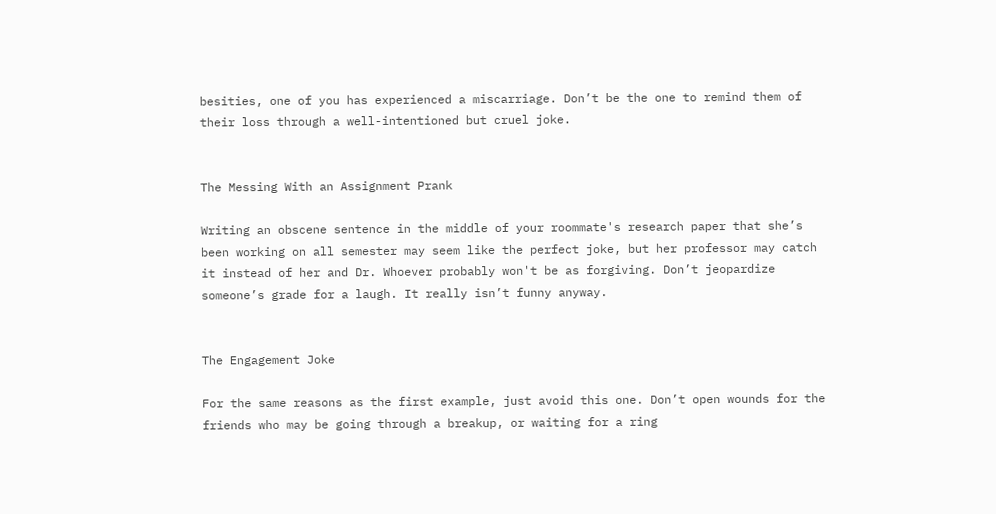besities, one of you has experienced a miscarriage. Don’t be the one to remind them of their loss through a well-intentioned but cruel joke.


The Messing With an Assignment Prank

Writing an obscene sentence in the middle of your roommate's research paper that she’s been working on all semester may seem like the perfect joke, but her professor may catch it instead of her and Dr. Whoever probably won't be as forgiving. Don’t jeopardize someone’s grade for a laugh. It really isn’t funny anyway.


The Engagement Joke

For the same reasons as the first example, just avoid this one. Don’t open wounds for the friends who may be going through a breakup, or waiting for a ring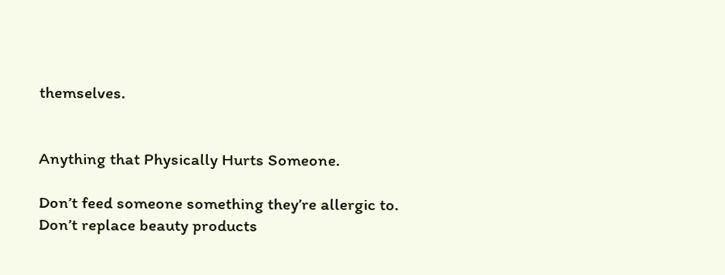themselves.


Anything that Physically Hurts Someone.

Don’t feed someone something they’re allergic to. Don’t replace beauty products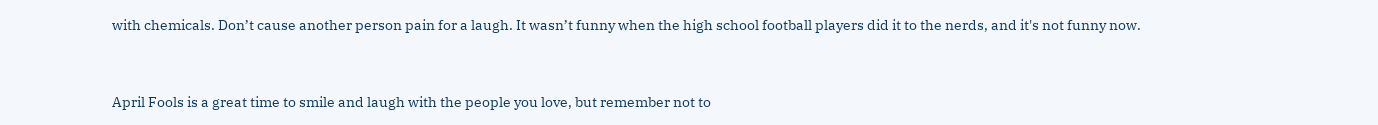with chemicals. Don’t cause another person pain for a laugh. It wasn’t funny when the high school football players did it to the nerds, and it's not funny now.


April Fools is a great time to smile and laugh with the people you love, but remember not to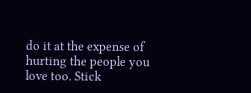do it at the expense of hurting the people you love too. Stick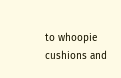to whoopie cushions and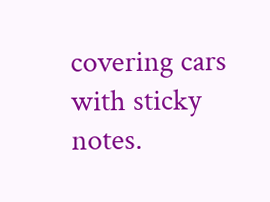covering cars with sticky notes.